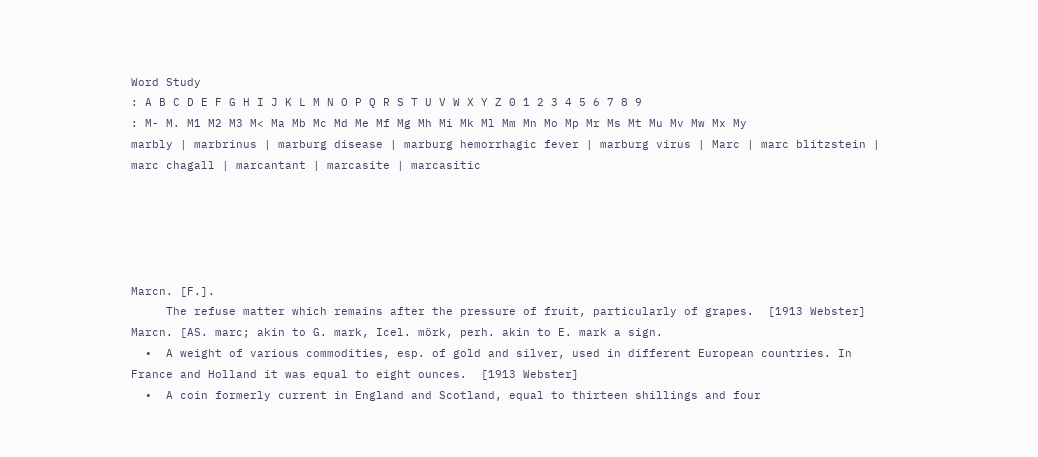Word Study
: A B C D E F G H I J K L M N O P Q R S T U V W X Y Z 0 1 2 3 4 5 6 7 8 9
: M- M. M1 M2 M3 M< Ma Mb Mc Md Me Mf Mg Mh Mi Mk Ml Mm Mn Mo Mp Mr Ms Mt Mu Mv Mw Mx My
marbly | marbrinus | marburg disease | marburg hemorrhagic fever | marburg virus | Marc | marc blitzstein | marc chagall | marcantant | marcasite | marcasitic





Marcn. [F.].
     The refuse matter which remains after the pressure of fruit, particularly of grapes.  [1913 Webster]
Marcn. [AS. marc; akin to G. mark, Icel. mörk, perh. akin to E. mark a sign.
  •  A weight of various commodities, esp. of gold and silver, used in different European countries. In France and Holland it was equal to eight ounces.  [1913 Webster]
  •  A coin formerly current in England and Scotland, equal to thirteen shillings and four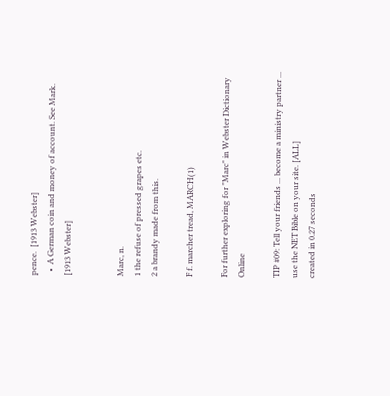pence.  [1913 Webster]
  •  A German coin and money of account. See Mark.  [1913 Webster]


Marc, n.
1 the refuse of pressed grapes etc.
2 a brandy made from this.

F f. marcher tread, MARCH(1)

For further exploring for "Marc" in Webster Dictionary Online

TIP #09: Tell your friends ... become a ministry partner ... use the NET Bible on your site. [ALL]
created in 0.27 seconds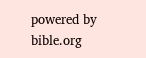powered by bible.org